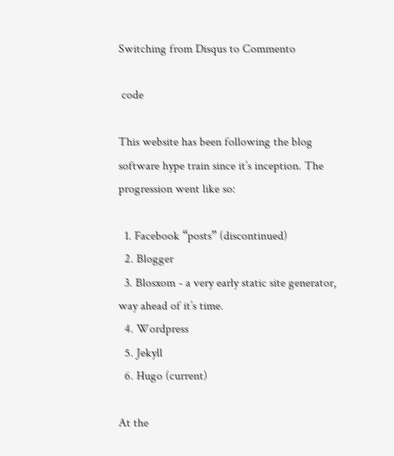Switching from Disqus to Commento

 code

This website has been following the blog software hype train since it’s inception. The progression went like so:

  1. Facebook “posts” (discontinued)
  2. Blogger
  3. Blosxom - a very early static site generator, way ahead of it’s time.
  4. Wordpress
  5. Jekyll
  6. Hugo (current)

At the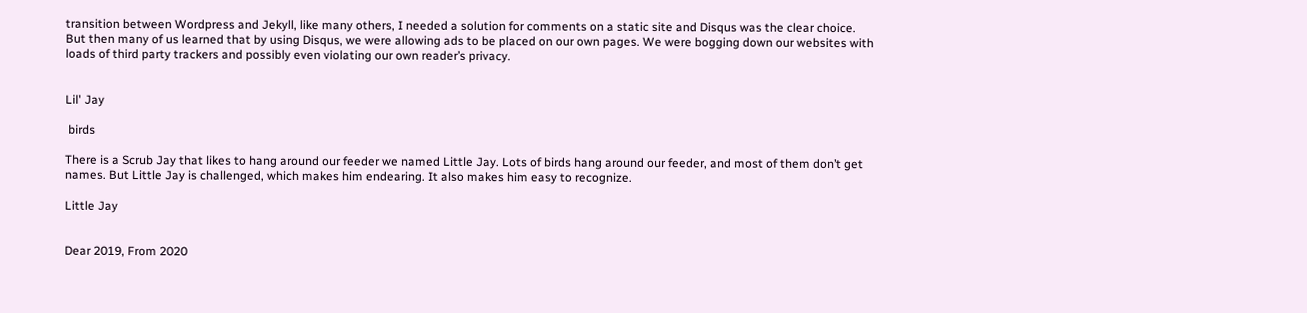transition between Wordpress and Jekyll, like many others, I needed a solution for comments on a static site and Disqus was the clear choice. But then many of us learned that by using Disqus, we were allowing ads to be placed on our own pages. We were bogging down our websites with loads of third party trackers and possibly even violating our own reader’s privacy.


Lil' Jay

 birds

There is a Scrub Jay that likes to hang around our feeder we named Little Jay. Lots of birds hang around our feeder, and most of them don’t get names. But Little Jay is challenged, which makes him endearing. It also makes him easy to recognize.

Little Jay


Dear 2019, From 2020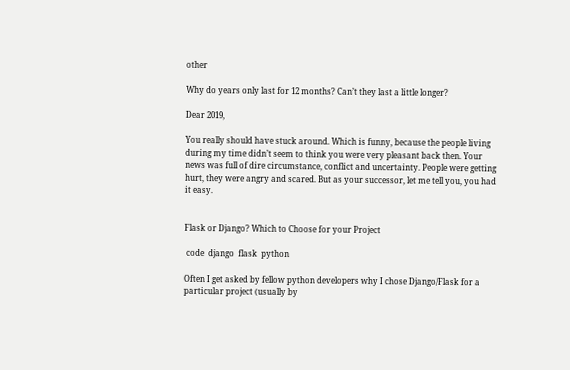other

Why do years only last for 12 months? Can’t they last a little longer?

Dear 2019,

You really should have stuck around. Which is funny, because the people living during my time didn’t seem to think you were very pleasant back then. Your news was full of dire circumstance, conflict and uncertainty. People were getting hurt, they were angry and scared. But as your successor, let me tell you, you had it easy.


Flask or Django? Which to Choose for your Project

 code  django  flask  python

Often I get asked by fellow python developers why I chose Django/Flask for a particular project (usually by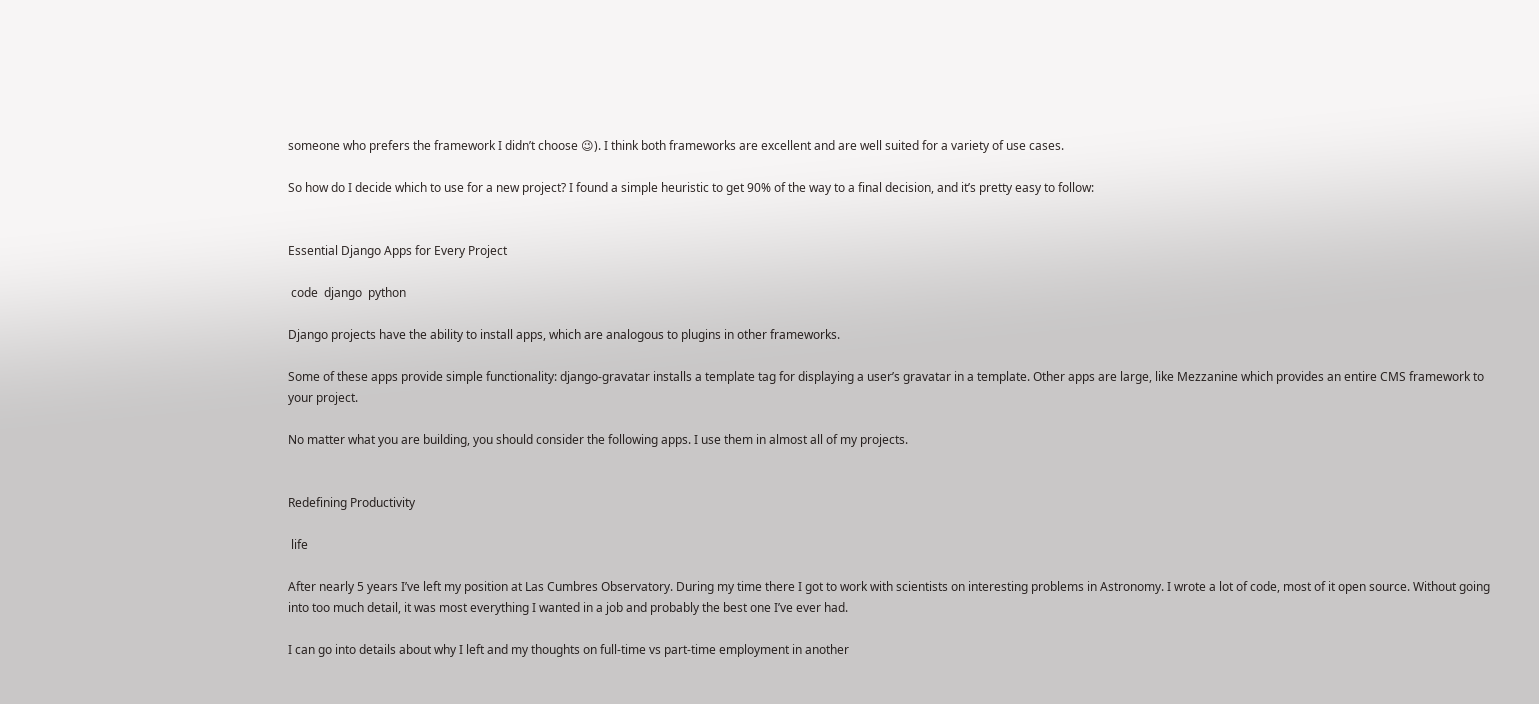someone who prefers the framework I didn’t choose 😉). I think both frameworks are excellent and are well suited for a variety of use cases.

So how do I decide which to use for a new project? I found a simple heuristic to get 90% of the way to a final decision, and it’s pretty easy to follow:


Essential Django Apps for Every Project

 code  django  python

Django projects have the ability to install apps, which are analogous to plugins in other frameworks.

Some of these apps provide simple functionality: django-gravatar installs a template tag for displaying a user’s gravatar in a template. Other apps are large, like Mezzanine which provides an entire CMS framework to your project.

No matter what you are building, you should consider the following apps. I use them in almost all of my projects.


Redefining Productivity

 life

After nearly 5 years I’ve left my position at Las Cumbres Observatory. During my time there I got to work with scientists on interesting problems in Astronomy. I wrote a lot of code, most of it open source. Without going into too much detail, it was most everything I wanted in a job and probably the best one I’ve ever had.

I can go into details about why I left and my thoughts on full-time vs part-time employment in another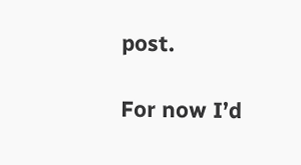post.

For now I’d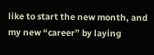like to start the new month, and my new “career” by laying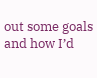out some goals and how I’d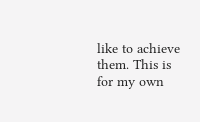like to achieve them. This is for my own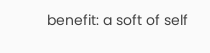benefit: a soft of self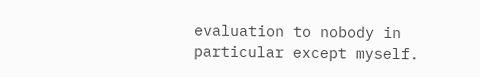evaluation to nobody in particular except myself.